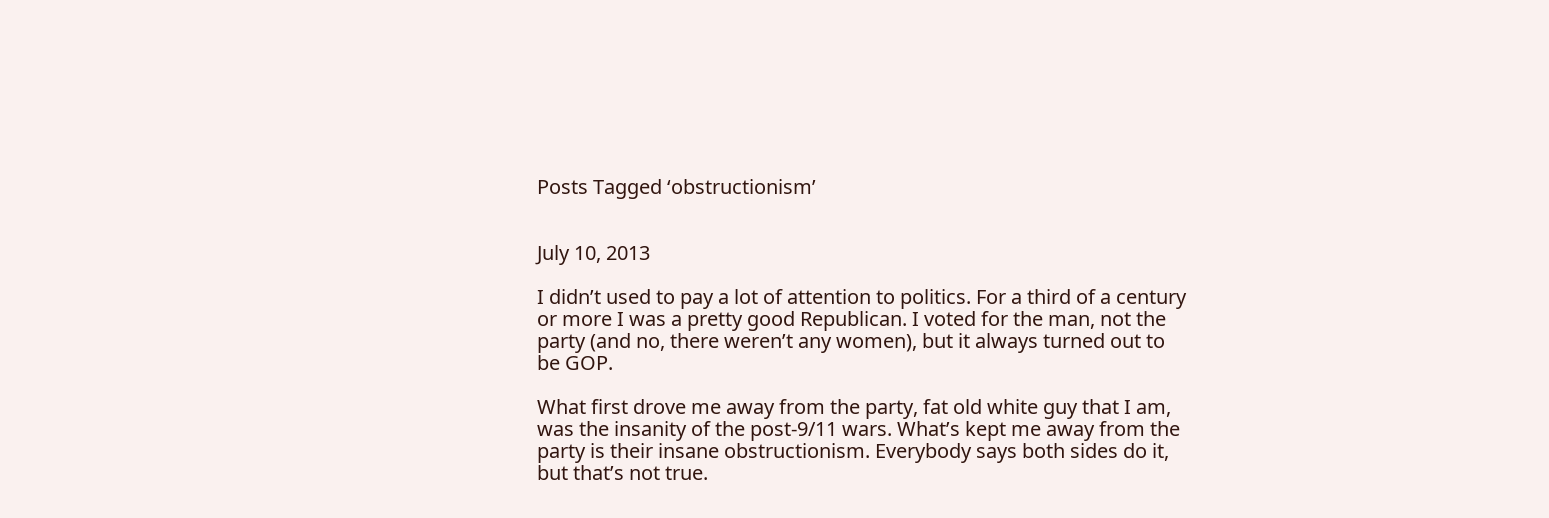Posts Tagged ‘obstructionism’


July 10, 2013

I didn’t used to pay a lot of attention to politics. For a third of a century or more I was a pretty good Republican. I voted for the man, not the party (and no, there weren’t any women), but it always turned out to be GOP.

What first drove me away from the party, fat old white guy that I am, was the insanity of the post-9/11 wars. What’s kept me away from the party is their insane obstructionism. Everybody says both sides do it, but that’s not true.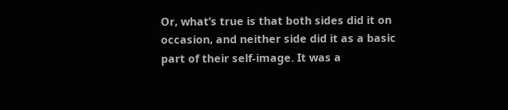Or, what’s true is that both sides did it on occasion, and neither side did it as a basic part of their self-image. It was a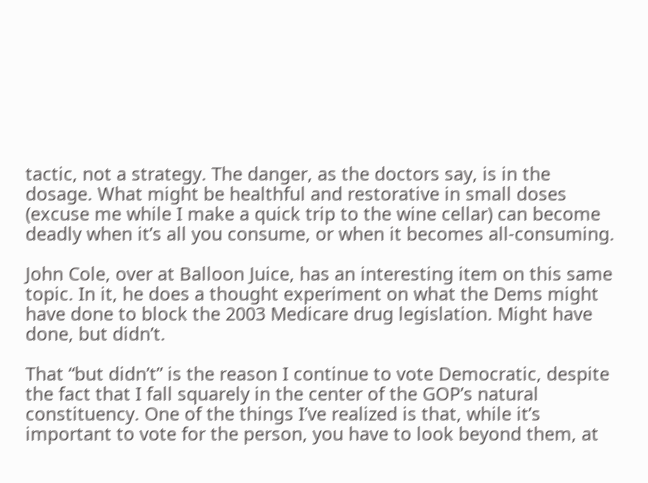tactic, not a strategy. The danger, as the doctors say, is in the dosage. What might be healthful and restorative in small doses (excuse me while I make a quick trip to the wine cellar) can become deadly when it’s all you consume, or when it becomes all-consuming.

John Cole, over at Balloon Juice, has an interesting item on this same topic. In it, he does a thought experiment on what the Dems might have done to block the 2003 Medicare drug legislation. Might have done, but didn’t.

That “but didn’t” is the reason I continue to vote Democratic, despite the fact that I fall squarely in the center of the GOP’s natural constituency. One of the things I’ve realized is that, while it’s important to vote for the person, you have to look beyond them, at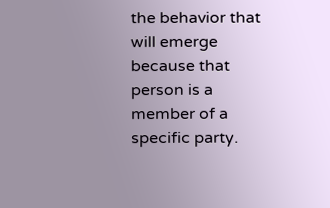the behavior that will emerge because that person is a member of a specific party.